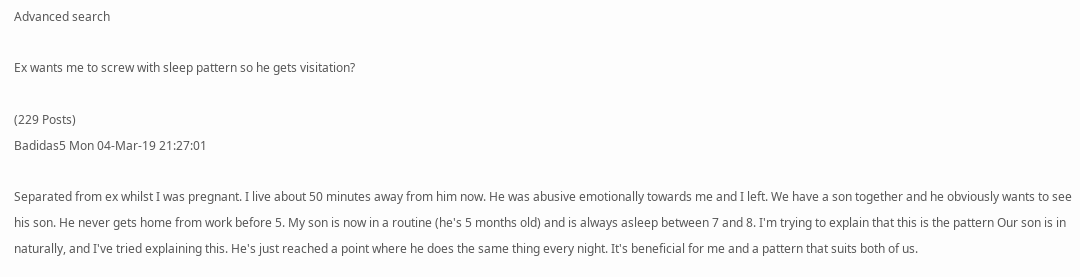Advanced search

Ex wants me to screw with sleep pattern so he gets visitation?

(229 Posts)
Badidas5 Mon 04-Mar-19 21:27:01

Separated from ex whilst I was pregnant. I live about 50 minutes away from him now. He was abusive emotionally towards me and I left. We have a son together and he obviously wants to see his son. He never gets home from work before 5. My son is now in a routine (he's 5 months old) and is always asleep between 7 and 8. I'm trying to explain that this is the pattern Our son is in naturally, and I've tried explaining this. He's just reached a point where he does the same thing every night. It's beneficial for me and a pattern that suits both of us.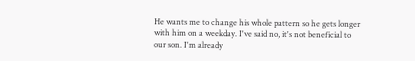He wants me to change his whole pattern so he gets longer with him on a weekday. I've said no, it's not beneficial to our son. I'm already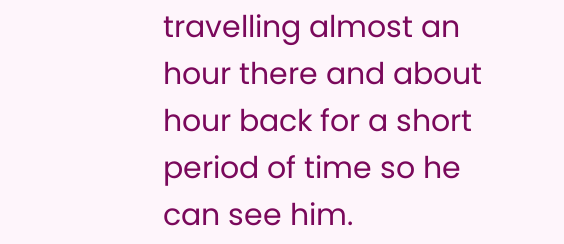travelling almost an hour there and about hour back for a short period of time so he can see him.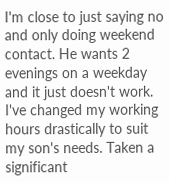I'm close to just saying no and only doing weekend contact. He wants 2 evenings on a weekday and it just doesn't work. I've changed my working hours drastically to suit my son's needs. Taken a significant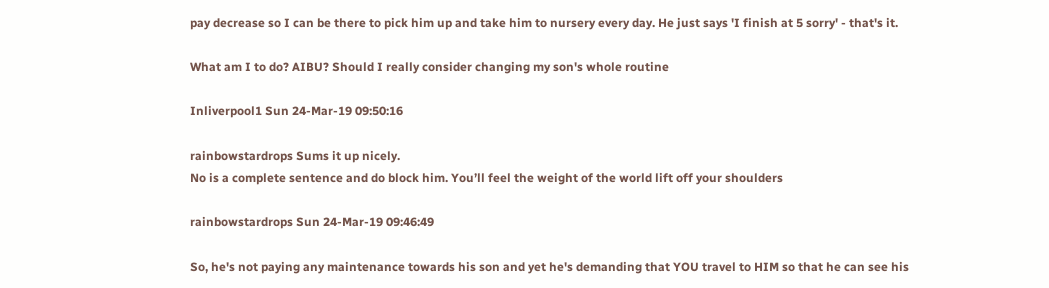pay decrease so I can be there to pick him up and take him to nursery every day. He just says 'I finish at 5 sorry' - that's it.

What am I to do? AIBU? Should I really consider changing my son's whole routine

Inliverpool1 Sun 24-Mar-19 09:50:16

rainbowstardrops Sums it up nicely.
No is a complete sentence and do block him. You’ll feel the weight of the world lift off your shoulders

rainbowstardrops Sun 24-Mar-19 09:46:49

So, he's not paying any maintenance towards his son and yet he's demanding that YOU travel to HIM so that he can see his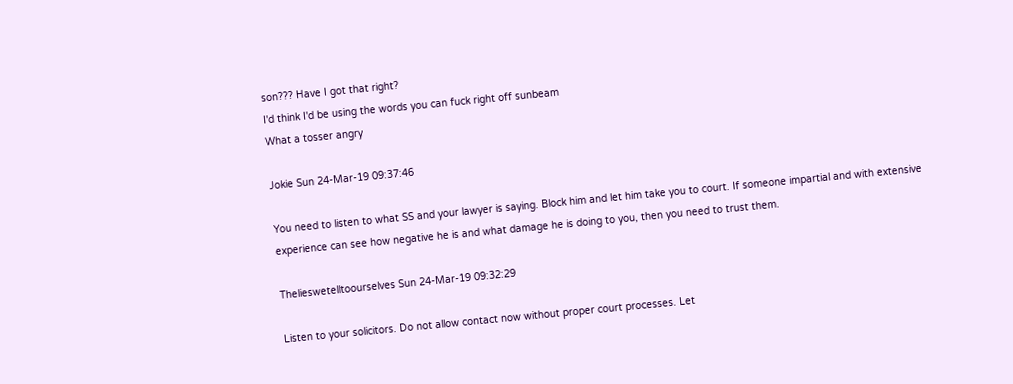son??? Have I got that right?
I'd think I'd be using the words you can fuck right off sunbeam
What a tosser angry

Jokie Sun 24-Mar-19 09:37:46

You need to listen to what SS and your lawyer is saying. Block him and let him take you to court. If someone impartial and with extensive experience can see how negative he is and what damage he is doing to you, then you need to trust them.

Thelieswetelltoourselves Sun 24-Mar-19 09:32:29

Listen to your solicitors. Do not allow contact now without proper court processes. Let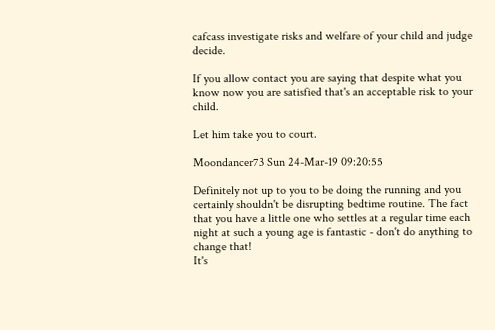cafcass investigate risks and welfare of your child and judge decide.

If you allow contact you are saying that despite what you know now you are satisfied that's an acceptable risk to your child.

Let him take you to court.

Moondancer73 Sun 24-Mar-19 09:20:55

Definitely not up to you to be doing the running and you certainly shouldn't be disrupting bedtime routine. The fact that you have a little one who settles at a regular time each night at such a young age is fantastic - don't do anything to change that!
It's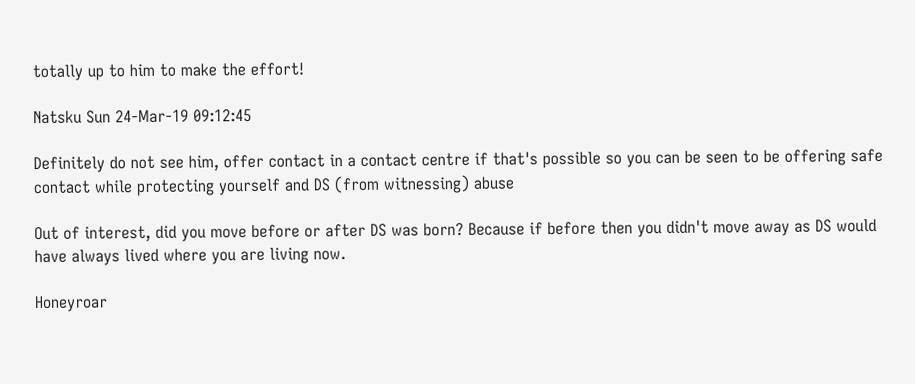totally up to him to make the effort!

Natsku Sun 24-Mar-19 09:12:45

Definitely do not see him, offer contact in a contact centre if that's possible so you can be seen to be offering safe contact while protecting yourself and DS (from witnessing) abuse

Out of interest, did you move before or after DS was born? Because if before then you didn't move away as DS would have always lived where you are living now.

Honeyroar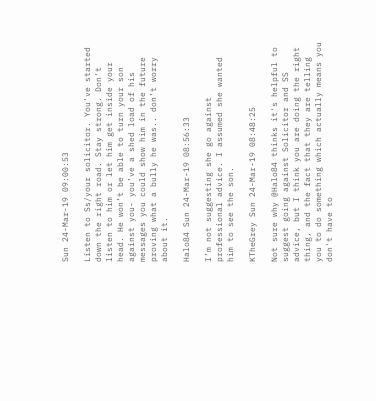Sun 24-Mar-19 09:00:53

Listen to Ss/your solicitor. You’ve started down the right road. Stay strong. Don’t listen to him or let him get inside your head. He won’t be able to turn your son against you- you’ve a shed load of his messages you could show him in the future proving what a bully he was.. don’t worry about it.

Halo84 Sun 24-Mar-19 08:56:33

I’m not suggesting she go against professional advice. I assumed she wanted him to see the son.

KTheGrey Sun 24-Mar-19 08:48:25

Not sure why @Halo84 thinks it's helpful to suggest going against Solicitor and SS advice, but I think you are doing the right thing, and the fact that they are telling you to do something which actually means you don't have to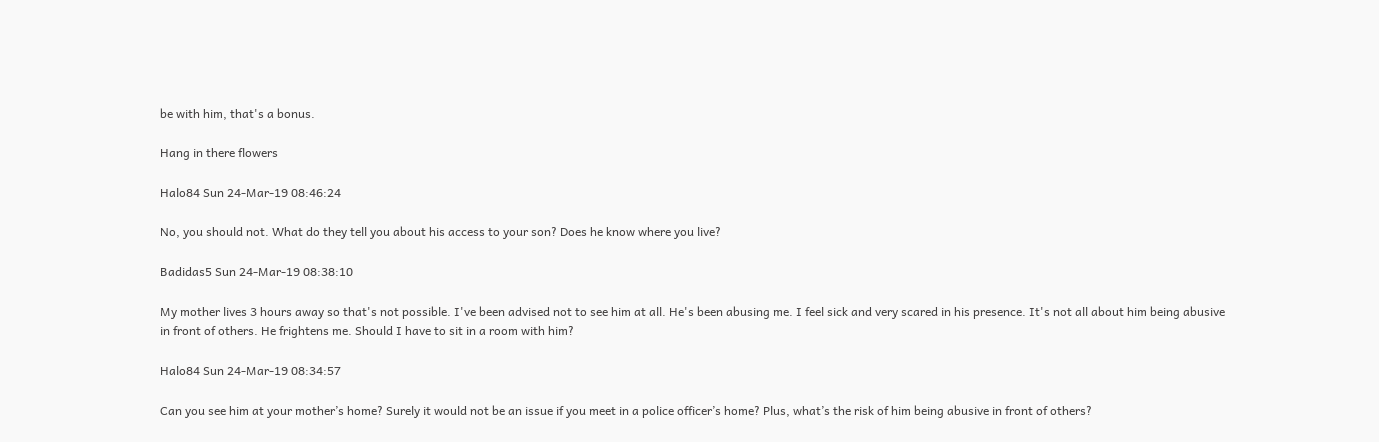be with him, that's a bonus.

Hang in there flowers

Halo84 Sun 24-Mar-19 08:46:24

No, you should not. What do they tell you about his access to your son? Does he know where you live?

Badidas5 Sun 24-Mar-19 08:38:10

My mother lives 3 hours away so that's not possible. I've been advised not to see him at all. He's been abusing me. I feel sick and very scared in his presence. It's not all about him being abusive in front of others. He frightens me. Should I have to sit in a room with him?

Halo84 Sun 24-Mar-19 08:34:57

Can you see him at your mother’s home? Surely it would not be an issue if you meet in a police officer’s home? Plus, what’s the risk of him being abusive in front of others?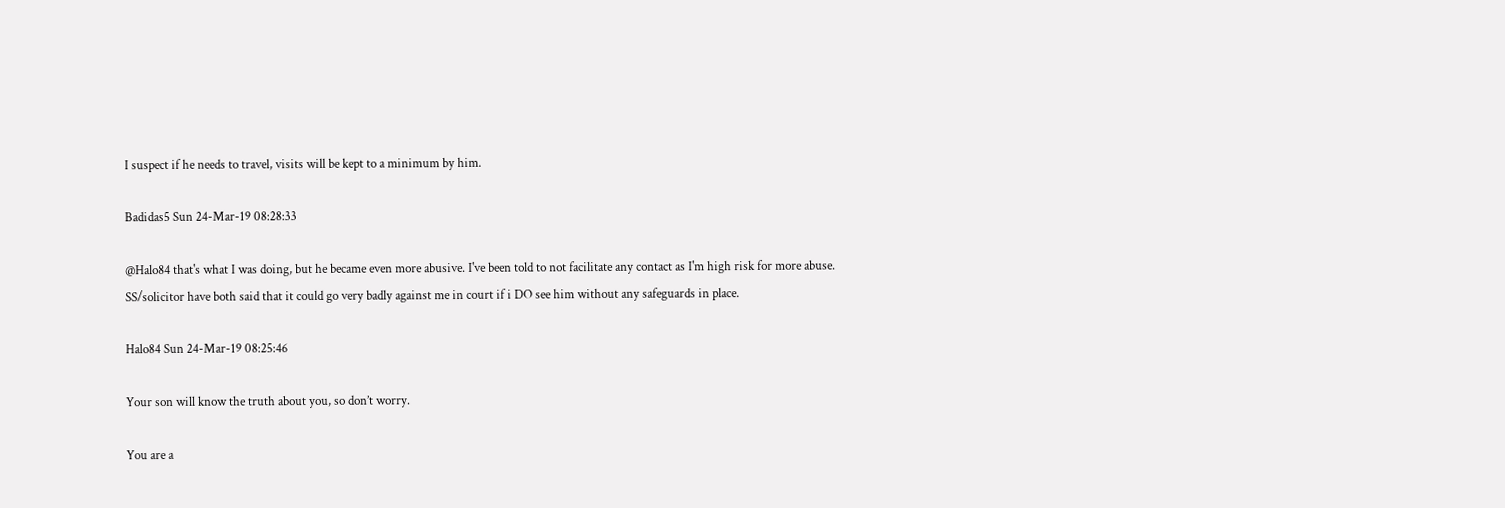I suspect if he needs to travel, visits will be kept to a minimum by him.

Badidas5 Sun 24-Mar-19 08:28:33

@Halo84 that's what I was doing, but he became even more abusive. I've been told to not facilitate any contact as I'm high risk for more abuse. SS/solicitor have both said that it could go very badly against me in court if i DO see him without any safeguards in place.

Halo84 Sun 24-Mar-19 08:25:46

Your son will know the truth about you, so don’t worry.

You are a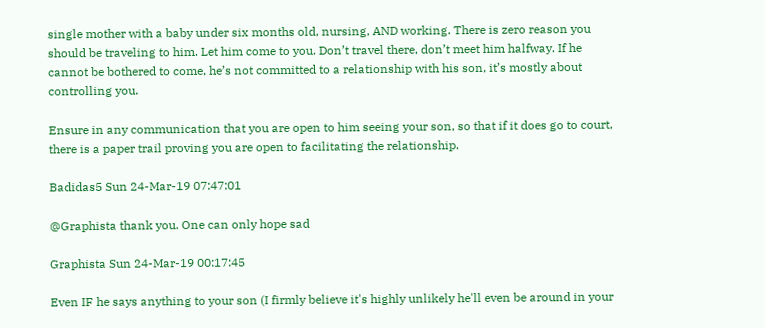single mother with a baby under six months old, nursing, AND working. There is zero reason you should be traveling to him. Let him come to you. Don’t travel there, don’t meet him halfway. If he cannot be bothered to come, he’s not committed to a relationship with his son, it’s mostly about controlling you.

Ensure in any communication that you are open to him seeing your son, so that if it does go to court, there is a paper trail proving you are open to facilitating the relationship.

Badidas5 Sun 24-Mar-19 07:47:01

@Graphista thank you. One can only hope sad

Graphista Sun 24-Mar-19 00:17:45

Even IF he says anything to your son (I firmly believe it's highly unlikely he'll even be around in your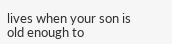lives when your son is old enough to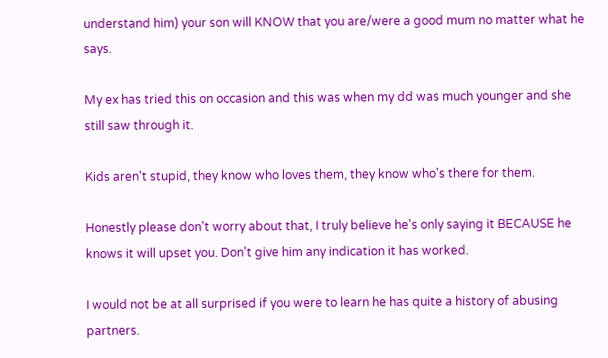understand him) your son will KNOW that you are/were a good mum no matter what he says.

My ex has tried this on occasion and this was when my dd was much younger and she still saw through it.

Kids aren't stupid, they know who loves them, they know who's there for them.

Honestly please don't worry about that, I truly believe he's only saying it BECAUSE he knows it will upset you. Don't give him any indication it has worked.

I would not be at all surprised if you were to learn he has quite a history of abusing partners.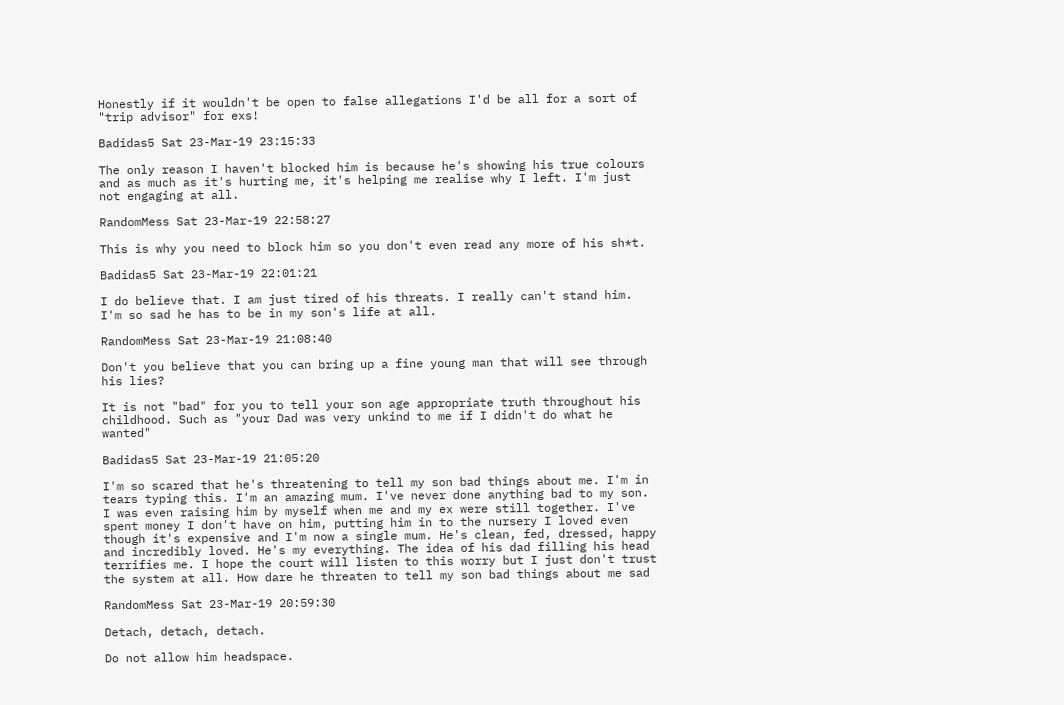Honestly if it wouldn't be open to false allegations I'd be all for a sort of "trip advisor" for exs!

Badidas5 Sat 23-Mar-19 23:15:33

The only reason I haven't blocked him is because he's showing his true colours and as much as it's hurting me, it's helping me realise why I left. I'm just not engaging at all.

RandomMess Sat 23-Mar-19 22:58:27

This is why you need to block him so you don't even read any more of his sh*t.

Badidas5 Sat 23-Mar-19 22:01:21

I do believe that. I am just tired of his threats. I really can't stand him. I'm so sad he has to be in my son's life at all.

RandomMess Sat 23-Mar-19 21:08:40

Don't you believe that you can bring up a fine young man that will see through his lies?

It is not "bad" for you to tell your son age appropriate truth throughout his childhood. Such as "your Dad was very unkind to me if I didn't do what he wanted"

Badidas5 Sat 23-Mar-19 21:05:20

I'm so scared that he's threatening to tell my son bad things about me. I'm in tears typing this. I'm an amazing mum. I've never done anything bad to my son. I was even raising him by myself when me and my ex were still together. I've spent money I don't have on him, putting him in to the nursery I loved even though it's expensive and I'm now a single mum. He's clean, fed, dressed, happy and incredibly loved. He's my everything. The idea of his dad filling his head terrifies me. I hope the court will listen to this worry but I just don't trust the system at all. How dare he threaten to tell my son bad things about me sad

RandomMess Sat 23-Mar-19 20:59:30

Detach, detach, detach.

Do not allow him headspace.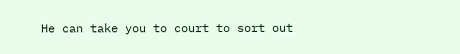He can take you to court to sort out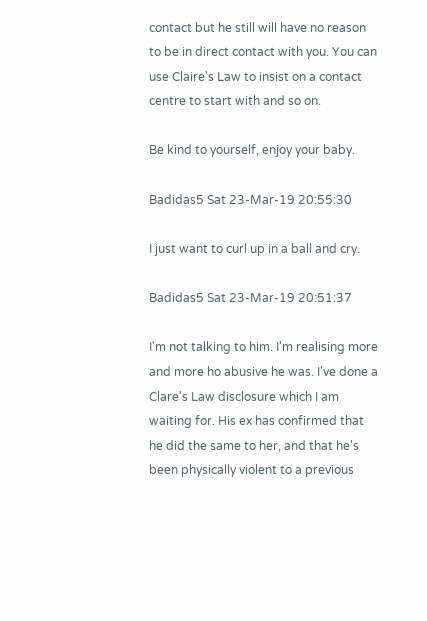contact but he still will have no reason to be in direct contact with you. You can use Claire's Law to insist on a contact centre to start with and so on.

Be kind to yourself, enjoy your baby.

Badidas5 Sat 23-Mar-19 20:55:30

I just want to curl up in a ball and cry.

Badidas5 Sat 23-Mar-19 20:51:37

I'm not talking to him. I'm realising more and more ho abusive he was. I've done a Clare's Law disclosure which I am waiting for. His ex has confirmed that he did the same to her, and that he's been physically violent to a previous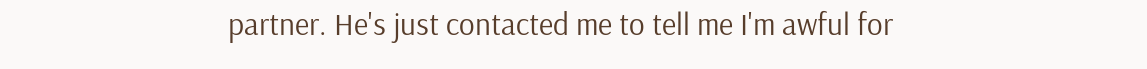partner. He's just contacted me to tell me I'm awful for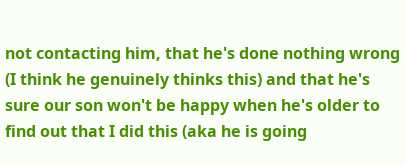not contacting him, that he's done nothing wrong (I think he genuinely thinks this) and that he's sure our son won't be happy when he's older to find out that I did this (aka he is going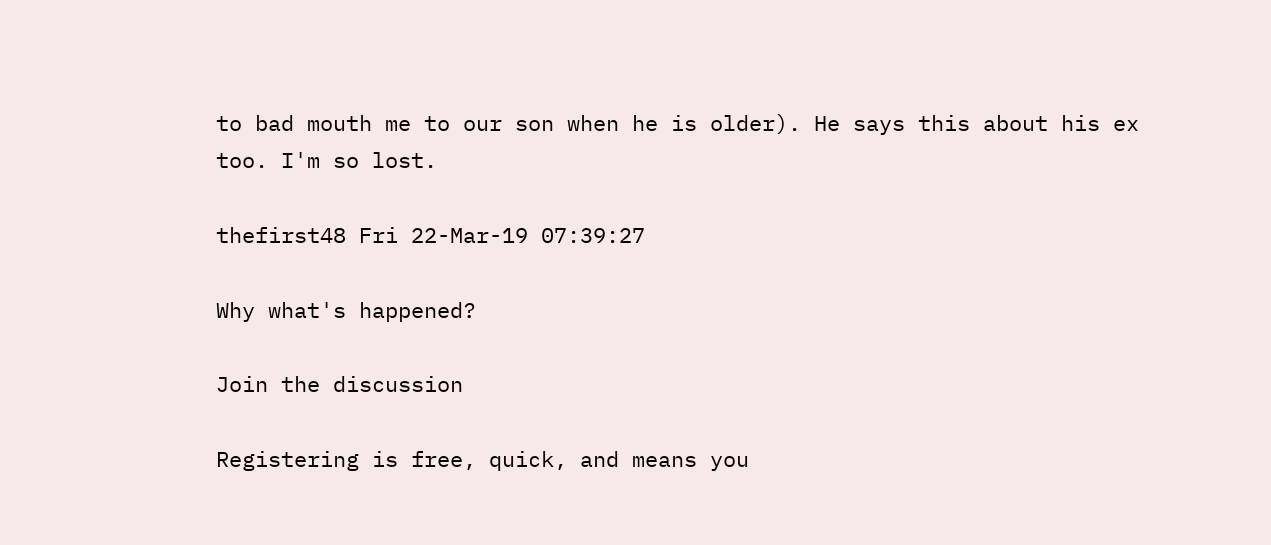to bad mouth me to our son when he is older). He says this about his ex too. I'm so lost.

thefirst48 Fri 22-Mar-19 07:39:27

Why what's happened?

Join the discussion

Registering is free, quick, and means you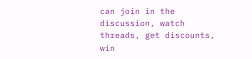can join in the discussion, watch threads, get discounts, win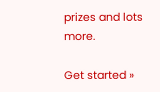prizes and lots more.

Get started »